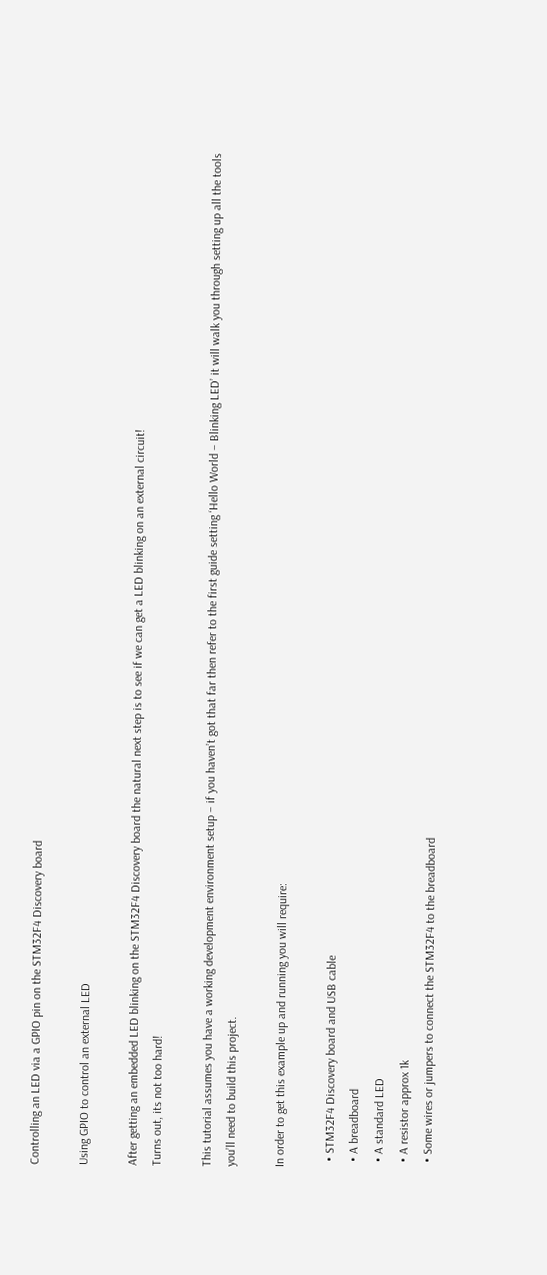Controlling an LED via a GPIO pin on the STM32F4 Discovery board

Using GPIO to control an external LED

After getting an embedded LED blinking on the STM32F4 Discovery board the natural next step is to see if we can get a LED blinking on an external circuit!
Turns out, its not too hard!

This tutorial assumes you have a working development environment setup – if you haven’t got that far then refer to the first guide setting ‘Hello World – Blinking LED’ it will walk you through setting up all the tools you’ll need to build this project.

In order to get this example up and running you will require:

  • STM32F4 Discovery board and USB cable
  • A breadboard
  • A standard LED
  • A resistor approx 1k
  • Some wires or jumpers to connect the STM32F4 to the breadboard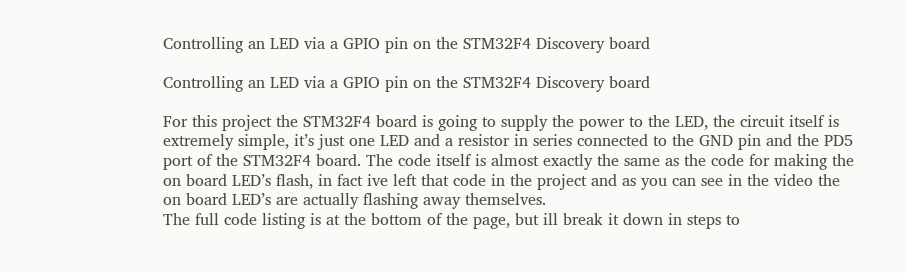Controlling an LED via a GPIO pin on the STM32F4 Discovery board

Controlling an LED via a GPIO pin on the STM32F4 Discovery board

For this project the STM32F4 board is going to supply the power to the LED, the circuit itself is extremely simple, it’s just one LED and a resistor in series connected to the GND pin and the PD5 port of the STM32F4 board. The code itself is almost exactly the same as the code for making the on board LED’s flash, in fact ive left that code in the project and as you can see in the video the on board LED’s are actually flashing away themselves.
The full code listing is at the bottom of the page, but ill break it down in steps to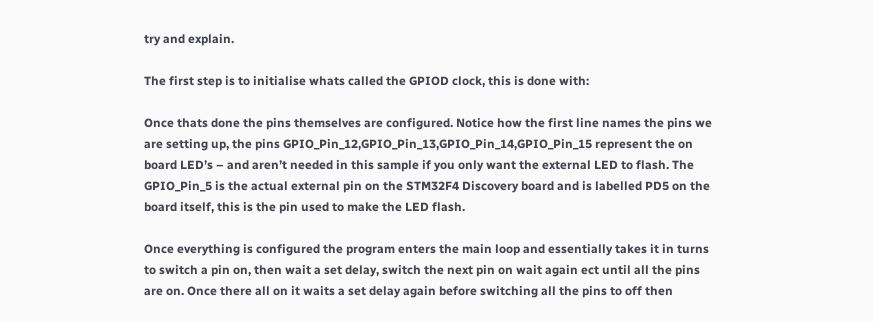try and explain.

The first step is to initialise whats called the GPIOD clock, this is done with:

Once thats done the pins themselves are configured. Notice how the first line names the pins we are setting up, the pins GPIO_Pin_12,GPIO_Pin_13,GPIO_Pin_14,GPIO_Pin_15 represent the on board LED’s – and aren’t needed in this sample if you only want the external LED to flash. The GPIO_Pin_5 is the actual external pin on the STM32F4 Discovery board and is labelled PD5 on the board itself, this is the pin used to make the LED flash.

Once everything is configured the program enters the main loop and essentially takes it in turns to switch a pin on, then wait a set delay, switch the next pin on wait again ect until all the pins are on. Once there all on it waits a set delay again before switching all the pins to off then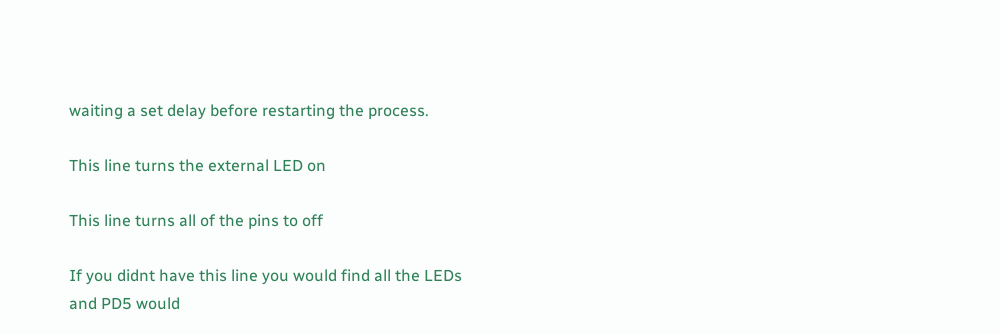waiting a set delay before restarting the process.

This line turns the external LED on

This line turns all of the pins to off

If you didnt have this line you would find all the LEDs and PD5 would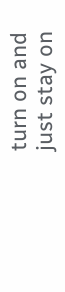turn on and just stay on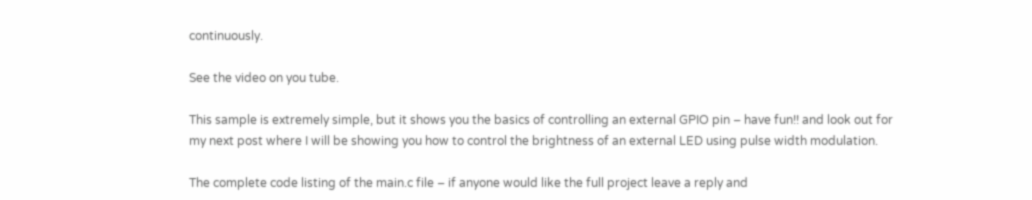continuously.

See the video on you tube.

This sample is extremely simple, but it shows you the basics of controlling an external GPIO pin – have fun!! and look out for my next post where I will be showing you how to control the brightness of an external LED using pulse width modulation.

The complete code listing of the main.c file – if anyone would like the full project leave a reply and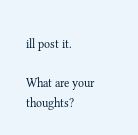ill post it.

What are your thoughts?